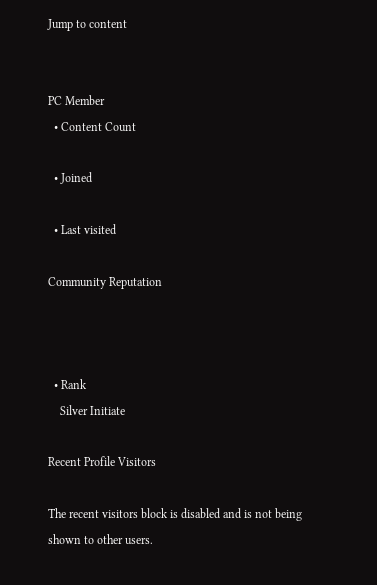Jump to content


PC Member
  • Content Count

  • Joined

  • Last visited

Community Reputation



  • Rank
    Silver Initiate

Recent Profile Visitors

The recent visitors block is disabled and is not being shown to other users.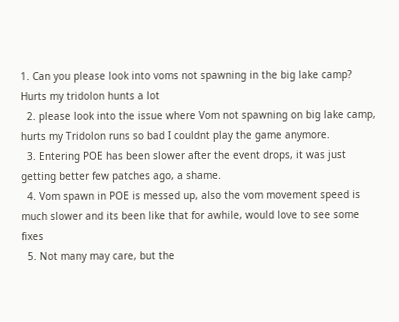1. Can you please look into voms not spawning in the big lake camp? Hurts my tridolon hunts a lot
  2. please look into the issue where Vom not spawning on big lake camp, hurts my Tridolon runs so bad I couldnt play the game anymore.
  3. Entering POE has been slower after the event drops, it was just getting better few patches ago, a shame.
  4. Vom spawn in POE is messed up, also the vom movement speed is much slower and its been like that for awhile, would love to see some fixes
  5. Not many may care, but the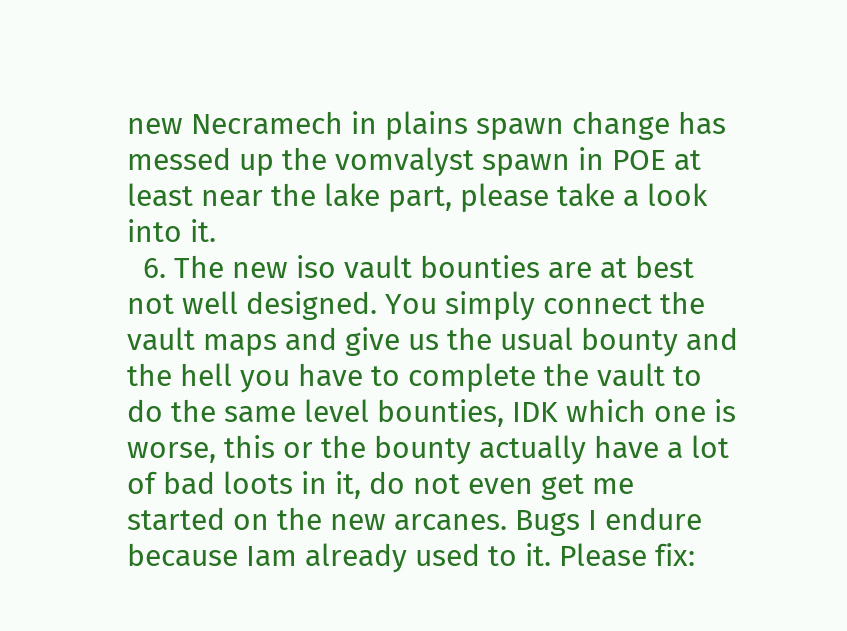new Necramech in plains spawn change has messed up the vomvalyst spawn in POE at least near the lake part, please take a look into it.
  6. The new iso vault bounties are at best not well designed. You simply connect the vault maps and give us the usual bounty and the hell you have to complete the vault to do the same level bounties, IDK which one is worse, this or the bounty actually have a lot of bad loots in it, do not even get me started on the new arcanes. Bugs I endure because Iam already used to it. Please fix: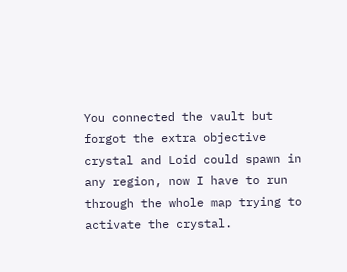You connected the vault but forgot the extra objective crystal and Loid could spawn in any region, now I have to run through the whole map trying to activate the crystal.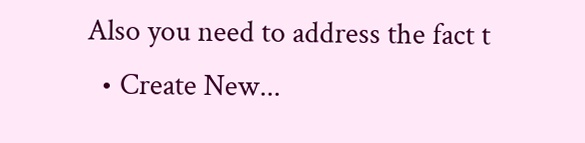Also you need to address the fact t
  • Create New...